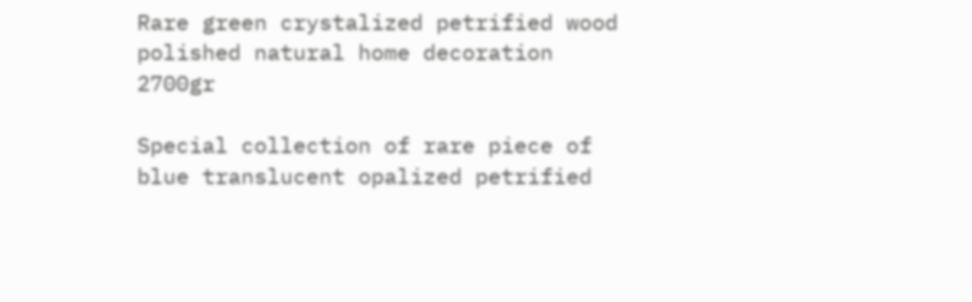Rare green crystalized petrified wood polished natural home decoration 2700gr

Special collection of rare piece of blue translucent opalized petrified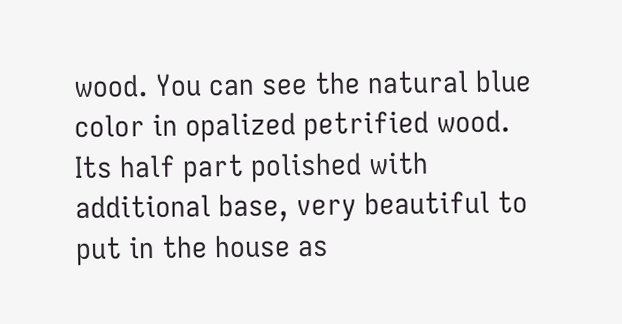wood. You can see the natural blue color in opalized petrified wood. Its half part polished with additional base, very beautiful to put in the house as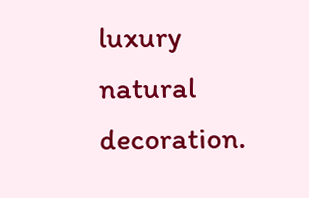luxury natural decoration.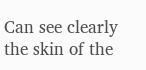Can see clearly the skin of the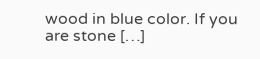wood in blue color. If you are stone […]